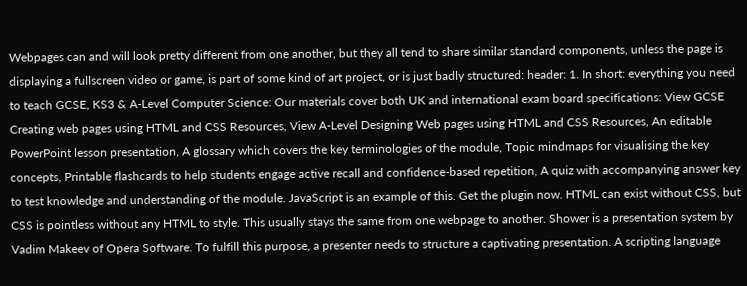Webpages can and will look pretty different from one another, but they all tend to share similar standard components, unless the page is displaying a fullscreen video or game, is part of some kind of art project, or is just badly structured: header: 1. In short: everything you need to teach GCSE, KS3 & A-Level Computer Science: Our materials cover both UK and international exam board specifications: View GCSE Creating web pages using HTML and CSS Resources, View A-Level Designing Web pages using HTML and CSS Resources, An editable PowerPoint lesson presentation, A glossary which covers the key terminologies of the module, Topic mindmaps for visualising the key concepts, Printable flashcards to help students engage active recall and confidence-based repetition, A quiz with accompanying answer key to test knowledge and understanding of the module. JavaScript is an example of this. Get the plugin now. HTML can exist without CSS, but CSS is pointless without any HTML to style. This usually stays the same from one webpage to another. Shower is a presentation system by Vadim Makeev of Opera Software. To fulfill this purpose, a presenter needs to structure a captivating presentation. A scripting language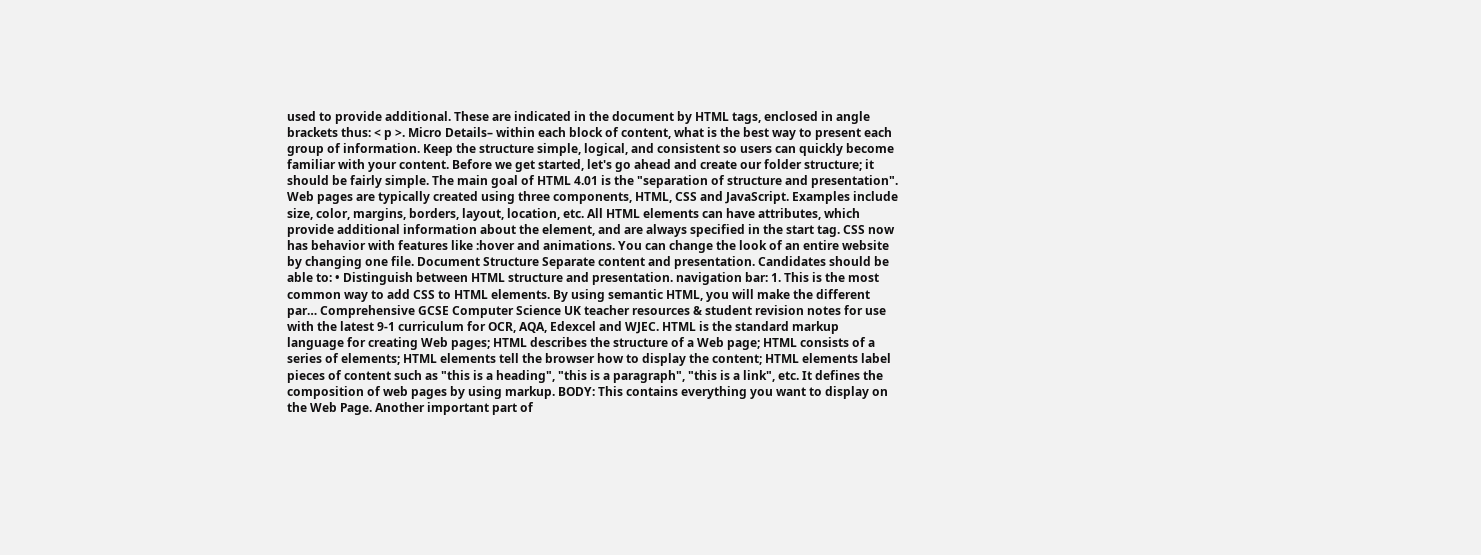used to provide additional. These are indicated in the document by HTML tags, enclosed in angle brackets thus: < p >. Micro Details– within each block of content, what is the best way to present each group of information. Keep the structure simple, logical, and consistent so users can quickly become familiar with your content. Before we get started, let's go ahead and create our folder structure; it should be fairly simple. The main goal of HTML 4.01 is the "separation of structure and presentation". Web pages are typically created using three components, HTML, CSS and JavaScript. Examples include size, color, margins, borders, layout, location, etc. All HTML elements can have attributes, which provide additional information about the element, and are always specified in the start tag. CSS now has behavior with features like :hover and animations. You can change the look of an entire website by changing one file. Document Structure Separate content and presentation. Candidates should be able to: • Distinguish between HTML structure and presentation. navigation bar: 1. This is the most common way to add CSS to HTML elements. By using semantic HTML, you will make the different par… Comprehensive GCSE Computer Science UK teacher resources & student revision notes for use with the latest 9-1 curriculum for OCR, AQA, Edexcel and WJEC. HTML is the standard markup language for creating Web pages; HTML describes the structure of a Web page; HTML consists of a series of elements; HTML elements tell the browser how to display the content; HTML elements label pieces of content such as "this is a heading", "this is a paragraph", "this is a link", etc. It defines the composition of web pages by using markup. BODY: This contains everything you want to display on the Web Page. Another important part of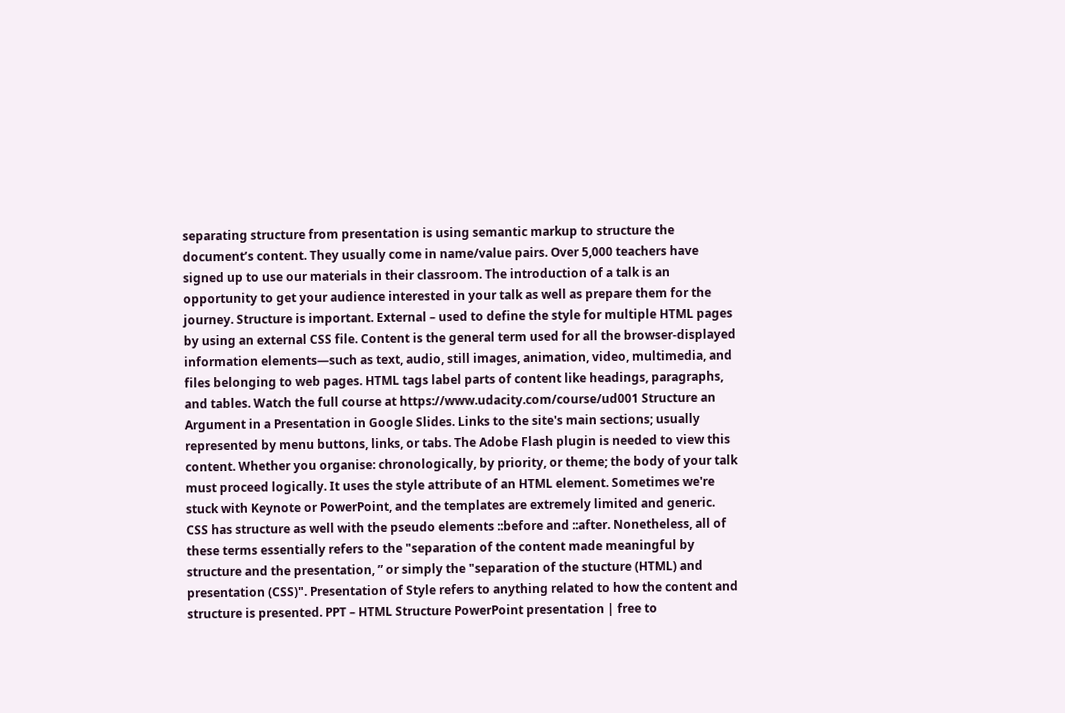separating structure from presentation is using semantic markup to structure the document’s content. They usually come in name/value pairs. Over 5,000 teachers have signed up to use our materials in their classroom. The introduction of a talk is an opportunity to get your audience interested in your talk as well as prepare them for the journey. Structure is important. External – used to define the style for multiple HTML pages by using an external CSS file. Content is the general term used for all the browser-displayed information elements—such as text, audio, still images, animation, video, multimedia, and files belonging to web pages. HTML tags label parts of content like headings, paragraphs, and tables. Watch the full course at https://www.udacity.com/course/ud001 Structure an Argument in a Presentation in Google Slides. Links to the site's main sections; usually represented by menu buttons, links, or tabs. The Adobe Flash plugin is needed to view this content. Whether you organise: chronologically, by priority, or theme; the body of your talk must proceed logically. It uses the style attribute of an HTML element. Sometimes we're stuck with Keynote or PowerPoint, and the templates are extremely limited and generic. CSS has structure as well with the pseudo elements ::before and ::after. Nonetheless, all of these terms essentially refers to the "separation of the content made meaningful by structure and the presentation, ” or simply the "separation of the stucture (HTML) and presentation (CSS)". Presentation of Style refers to anything related to how the content and structure is presented. PPT – HTML Structure PowerPoint presentation | free to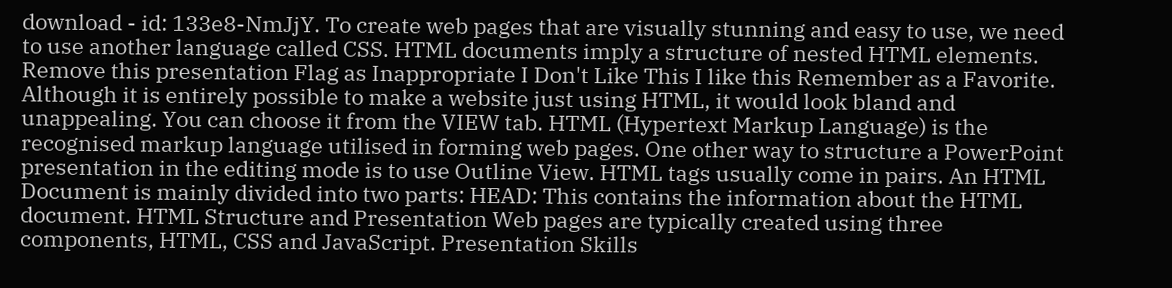download - id: 133e8-NmJjY. To create web pages that are visually stunning and easy to use, we need to use another language called CSS. HTML documents imply a structure of nested HTML elements. Remove this presentation Flag as Inappropriate I Don't Like This I like this Remember as a Favorite. Although it is entirely possible to make a website just using HTML, it would look bland and unappealing. You can choose it from the VIEW tab. HTML (Hypertext Markup Language) is the recognised markup language utilised in forming web pages. One other way to structure a PowerPoint presentation in the editing mode is to use Outline View. HTML tags usually come in pairs. An HTML Document is mainly divided into two parts: HEAD: This contains the information about the HTML document. HTML Structure and Presentation Web pages are typically created using three components, HTML, CSS and JavaScript. Presentation Skills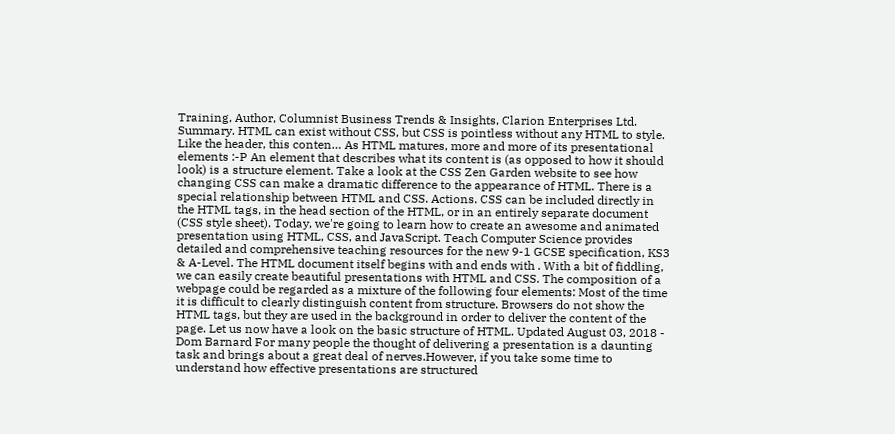Training, Author, Columnist Business Trends & Insights, Clarion Enterprises Ltd. Summary. HTML can exist without CSS, but CSS is pointless without any HTML to style. Like the header, this conten… As HTML matures, more and more of its presentational elements :-P An element that describes what its content is (as opposed to how it should look) is a structure element. Take a look at the CSS Zen Garden website to see how changing CSS can make a dramatic difference to the appearance of HTML. There is a special relationship between HTML and CSS. Actions. CSS can be included directly in the HTML tags, in the head section of the HTML, or in an entirely separate document (CSS style sheet). Today, we're going to learn how to create an awesome and animated presentation using HTML, CSS, and JavaScript. Teach Computer Science provides detailed and comprehensive teaching resources for the new 9-1 GCSE specification, KS3 & A-Level. The HTML document itself begins with and ends with . With a bit of fiddling, we can easily create beautiful presentations with HTML and CSS. The composition of a webpage could be regarded as a mixture of the following four elements: Most of the time it is difficult to clearly distinguish content from structure. Browsers do not show the HTML tags, but they are used in the background in order to deliver the content of the page. Let us now have a look on the basic structure of HTML. Updated August 03, 2018 - Dom Barnard For many people the thought of delivering a presentation is a daunting task and brings about a great deal of nerves.However, if you take some time to understand how effective presentations are structured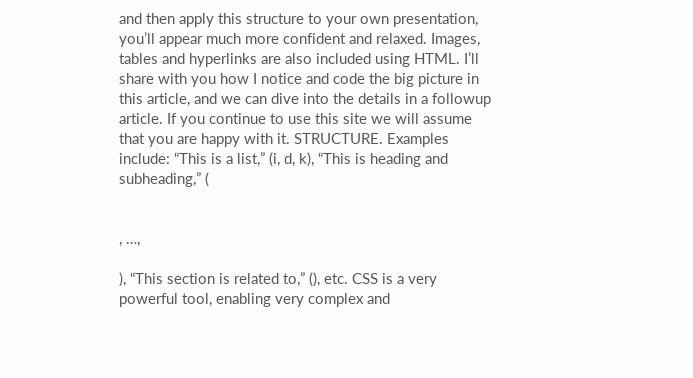and then apply this structure to your own presentation, you’ll appear much more confident and relaxed. Images, tables and hyperlinks are also included using HTML. I’ll share with you how I notice and code the big picture in this article, and we can dive into the details in a followup article. If you continue to use this site we will assume that you are happy with it. STRUCTURE. Examples include: “This is a list,” (i, d, k), “This is heading and subheading,” (


, …,

), “This section is related to,” (), etc. CSS is a very powerful tool, enabling very complex and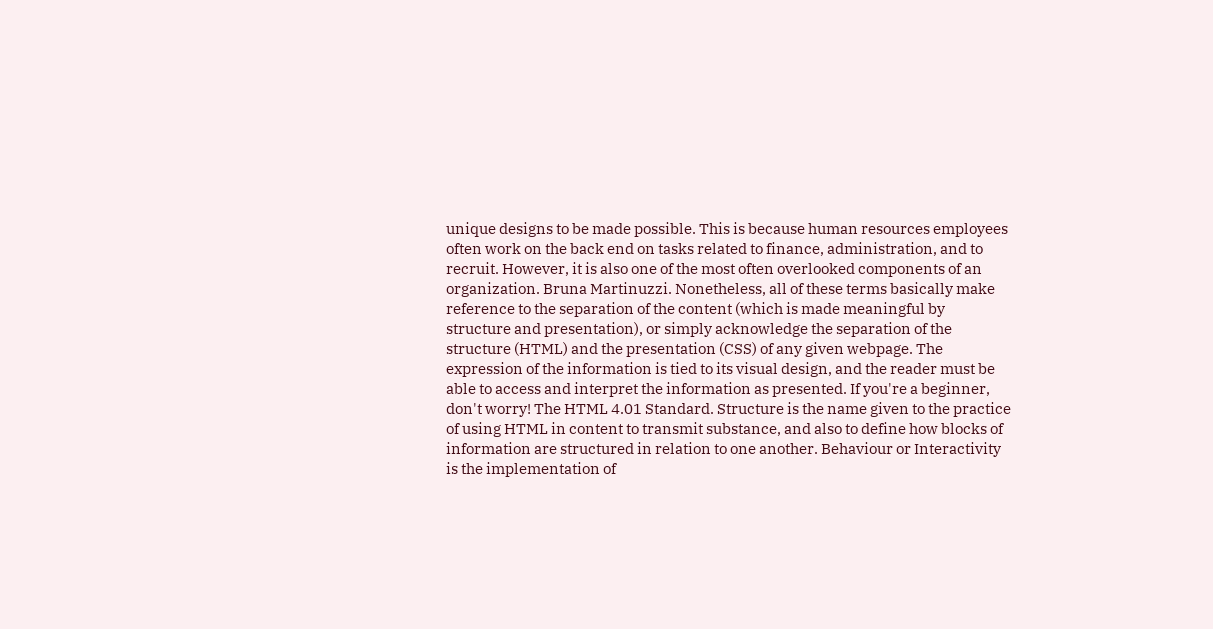unique designs to be made possible. This is because human resources employees often work on the back end on tasks related to finance, administration, and to recruit. However, it is also one of the most often overlooked components of an organization. Bruna Martinuzzi. Nonetheless, all of these terms basically make reference to the separation of the content (which is made meaningful by structure and presentation), or simply acknowledge the separation of the structure (HTML) and the presentation (CSS) of any given webpage. The expression of the information is tied to its visual design, and the reader must be able to access and interpret the information as presented. If you're a beginner, don't worry! The HTML 4.01 Standard. Structure is the name given to the practice of using HTML in content to transmit substance, and also to define how blocks of information are structured in relation to one another. Behaviour or Interactivity is the implementation of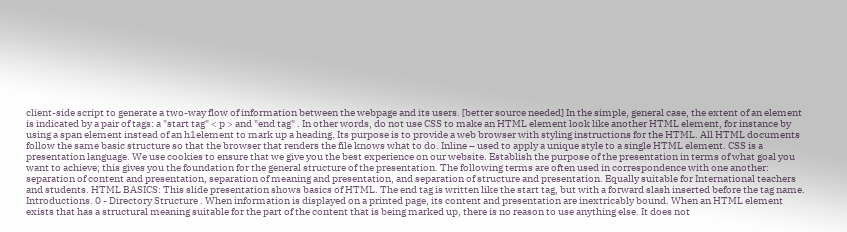client-side script to generate a two-way flow of information between the webpage and its users. [better source needed] In the simple, general case, the extent of an element is indicated by a pair of tags: a "start tag" < p > and "end tag" . In other words, do not use CSS to make an HTML element look like another HTML element, for instance by using a span element instead of an h1element to mark up a heading. Its purpose is to provide a web browser with styling instructions for the HTML. All HTML documents follow the same basic structure so that the browser that renders the file knows what to do. Inline – used to apply a unique style to a single HTML element. CSS is a presentation language. We use cookies to ensure that we give you the best experience on our website. Establish the purpose of the presentation in terms of what goal you want to achieve; this gives you the foundation for the general structure of the presentation. The following terms are often used in correspondence with one another: separation of content and presentation, separation of meaning and presentation, and separation of structure and presentation. Equally suitable for International teachers and students. HTML BASICS: This slide presentation shows basics of HTML. The end tag is written like the start tag, but with a forward slash inserted before the tag name. Introductions. 0 - Directory Structure . When information is displayed on a printed page, its content and presentation are inextricably bound. When an HTML element exists that has a structural meaning suitable for the part of the content that is being marked up, there is no reason to use anything else. It does not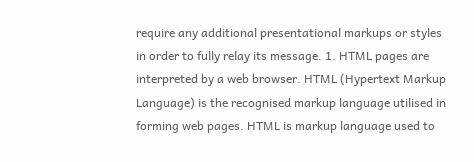require any additional presentational markups or styles in order to fully relay its message. 1. HTML pages are interpreted by a web browser. HTML (Hypertext Markup Language) is the recognised markup language utilised in forming web pages. HTML is markup language used to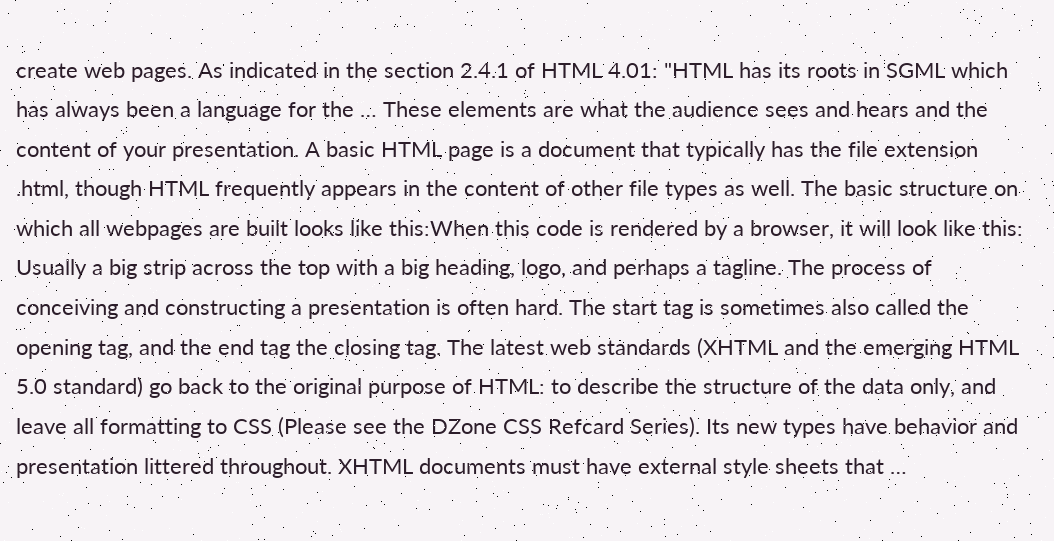create web pages. As indicated in the section 2.4.1 of HTML 4.01: "HTML has its roots in SGML which has always been a language for the … These elements are what the audience sees and hears and the content of your presentation. A basic HTML page is a document that typically has the file extension .html, though HTML frequently appears in the content of other file types as well. The basic structure on which all webpages are built looks like this:When this code is rendered by a browser, it will look like this: Usually a big strip across the top with a big heading, logo, and perhaps a tagline. The process of conceiving and constructing a presentation is often hard. The start tag is sometimes also called the opening tag, and the end tag the closing tag. The latest web standards (XHTML and the emerging HTML 5.0 standard) go back to the original purpose of HTML: to describe the structure of the data only, and leave all formatting to CSS (Please see the DZone CSS Refcard Series). Its new types have behavior and presentation littered throughout. XHTML documents must have external style sheets that …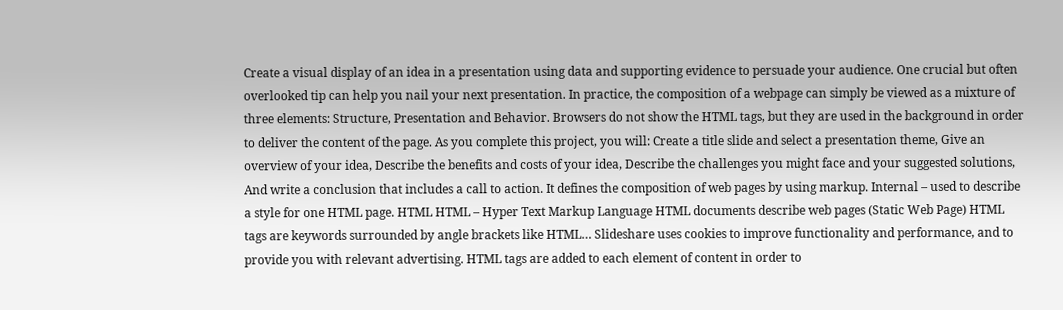Create a visual display of an idea in a presentation using data and supporting evidence to persuade your audience. One crucial but often overlooked tip can help you nail your next presentation. In practice, the composition of a webpage can simply be viewed as a mixture of three elements: Structure, Presentation and Behavior. Browsers do not show the HTML tags, but they are used in the background in order to deliver the content of the page. As you complete this project, you will: Create a title slide and select a presentation theme, Give an overview of your idea, Describe the benefits and costs of your idea, Describe the challenges you might face and your suggested solutions, And write a conclusion that includes a call to action. It defines the composition of web pages by using markup. Internal – used to describe a style for one HTML page. HTML HTML – Hyper Text Markup Language HTML documents describe web pages (Static Web Page) HTML tags are keywords surrounded by angle brackets like HTML… Slideshare uses cookies to improve functionality and performance, and to provide you with relevant advertising. HTML tags are added to each element of content in order to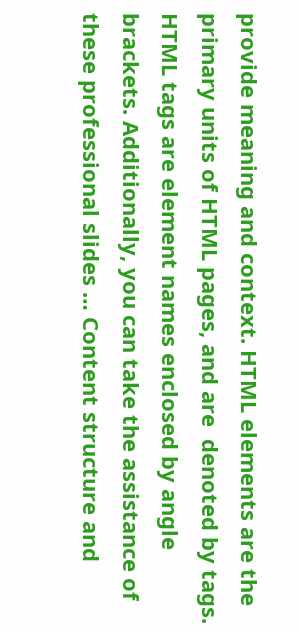provide meaning and context. HTML elements are the primary units of HTML pages, and are  denoted by tags. HTML tags are element names enclosed by angle brackets. Additionally, you can take the assistance of these professional slides … Content structure and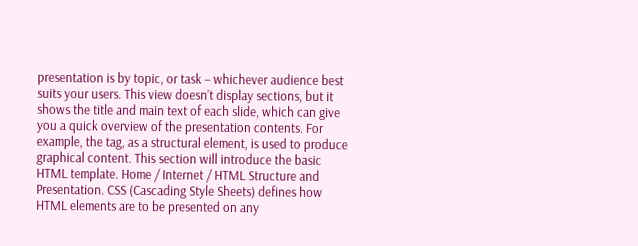presentation is by topic, or task − whichever audience best suits your users. This view doesn’t display sections, but it shows the title and main text of each slide, which can give you a quick overview of the presentation contents. For example, the tag, as a structural element, is used to produce graphical content. This section will introduce the basic HTML template. Home / Internet / HTML Structure and Presentation. CSS (Cascading Style Sheets) defines how HTML elements are to be presented on any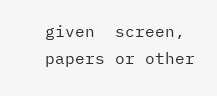given  screen, papers or other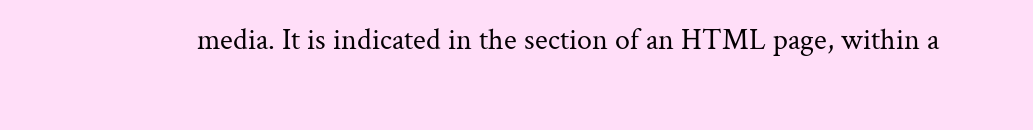media. It is indicated in the section of an HTML page, within a